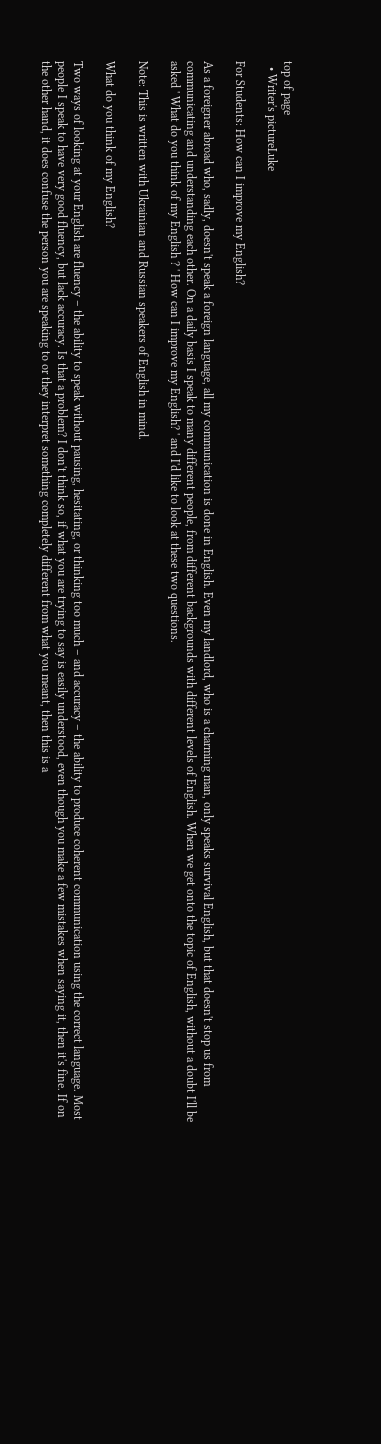top of page
  • Writer's pictureLuke

For Students: How can I improve my English?

As a foreigner abroad who, sadly, doesn't speak a foreign language, all my communication is done in English. Even my landlord, who is a charming man, only speaks survival English, but that doesn't stop us from communicating and understanding each other. On a daily basis I speak to many different people, from different backgrounds with different levels of English. When we get onto the topic of English, without a doubt I'll be asked ' What do you think of my English ? ' How can I improve my English? ' and I'd like to look at these two questions.

Note: This is written with Ukrainian and Russian speakers of English in mind.

What do you think of my English?

Two ways of looking at your English are fluency – the ability to speak without pausing, hesitating, or thinking too much – and accuracy – the ability to produce coherent communication using the correct language. Most people I speak to have very good fluency, but lack accuracy. Is that a problem? I don't think so, if what you are trying to say is easily understood, even though you make a few mistakes when saying it, then it's fine. If on the other hand, it does confuse the person you are speaking to or they interpret something completely different from what you meant, then this is a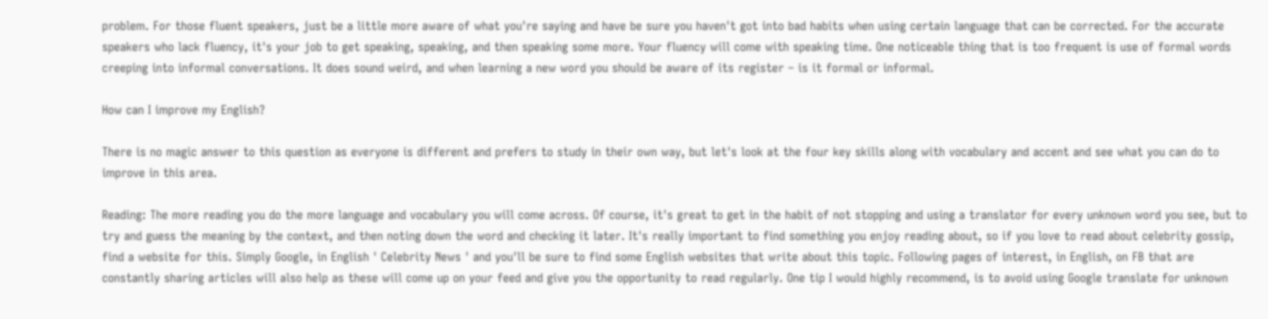problem. For those fluent speakers, just be a little more aware of what you're saying and have be sure you haven't got into bad habits when using certain language that can be corrected. For the accurate speakers who lack fluency, it's your job to get speaking, speaking, and then speaking some more. Your fluency will come with speaking time. One noticeable thing that is too frequent is use of formal words creeping into informal conversations. It does sound weird, and when learning a new word you should be aware of its register – is it formal or informal.

How can I improve my English?

There is no magic answer to this question as everyone is different and prefers to study in their own way, but let's look at the four key skills along with vocabulary and accent and see what you can do to improve in this area.

Reading: The more reading you do the more language and vocabulary you will come across. Of course, it's great to get in the habit of not stopping and using a translator for every unknown word you see, but to try and guess the meaning by the context, and then noting down the word and checking it later. It's really important to find something you enjoy reading about, so if you love to read about celebrity gossip, find a website for this. Simply Google, in English ' Celebrity News ' and you'll be sure to find some English websites that write about this topic. Following pages of interest, in English, on FB that are constantly sharing articles will also help as these will come up on your feed and give you the opportunity to read regularly. One tip I would highly recommend, is to avoid using Google translate for unknown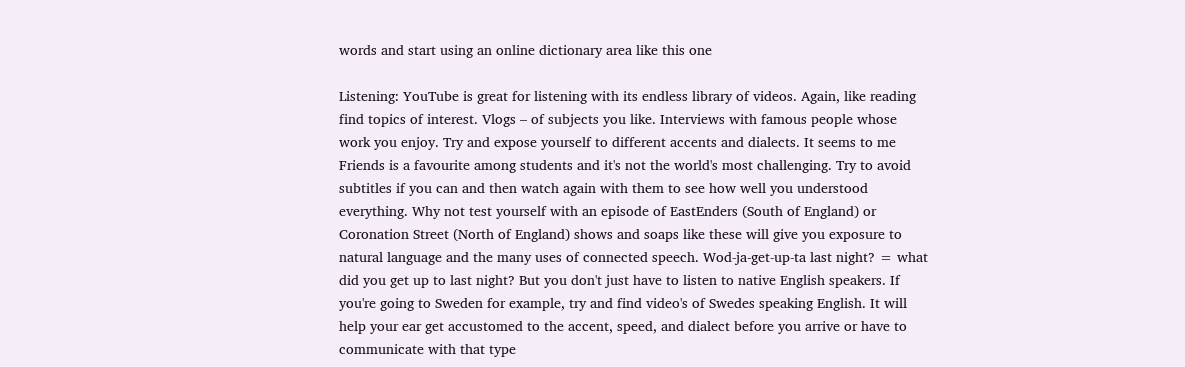words and start using an online dictionary area like this one

Listening: YouTube is great for listening with its endless library of videos. Again, like reading find topics of interest. Vlogs – of subjects you like. Interviews with famous people whose work you enjoy. Try and expose yourself to different accents and dialects. It seems to me Friends is a favourite among students and it's not the world's most challenging. Try to avoid subtitles if you can and then watch again with them to see how well you understood everything. Why not test yourself with an episode of EastEnders (South of England) or Coronation Street (North of England) shows and soaps like these will give you exposure to natural language and the many uses of connected speech. Wod-ja-get-up-ta last night? = what did you get up to last night? But you don't just have to listen to native English speakers. If you're going to Sweden for example, try and find video's of Swedes speaking English. It will help your ear get accustomed to the accent, speed, and dialect before you arrive or have to communicate with that type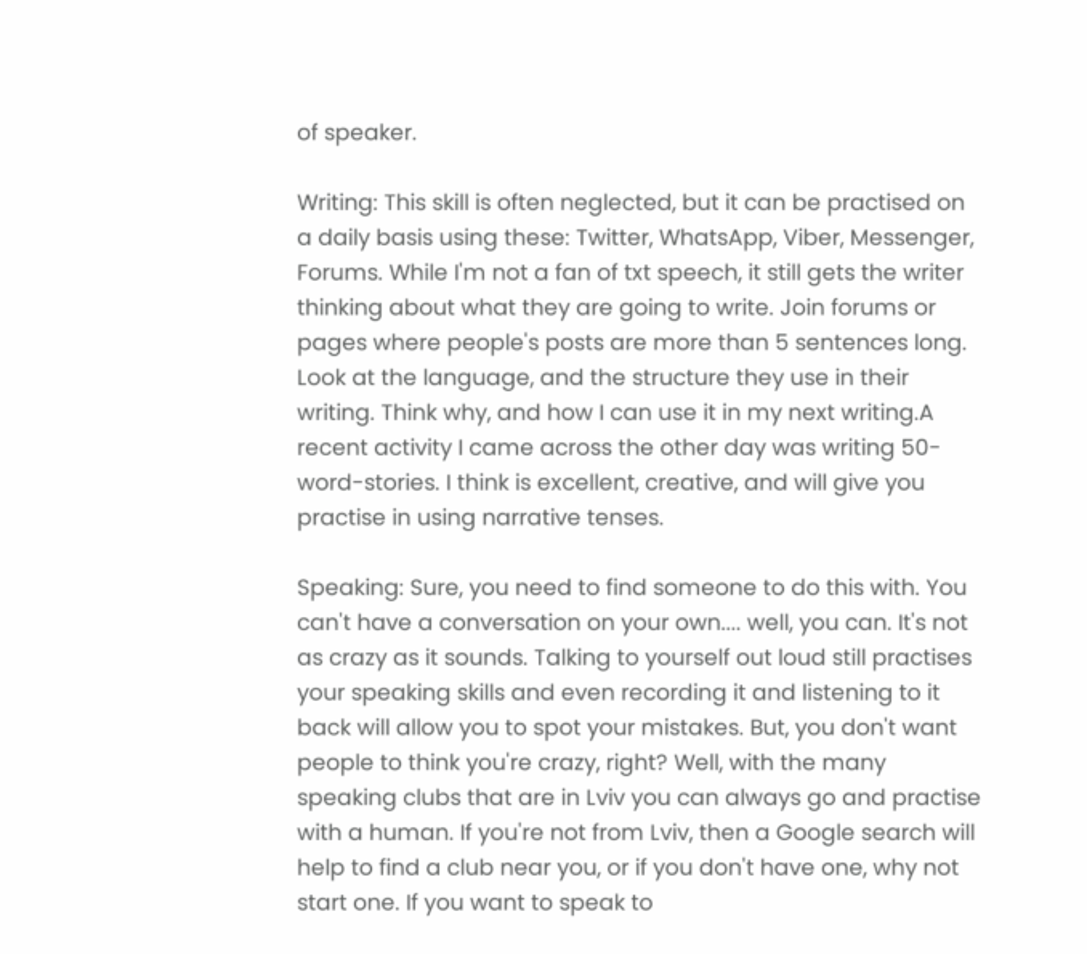of speaker.

Writing: This skill is often neglected, but it can be practised on a daily basis using these: Twitter, WhatsApp, Viber, Messenger, Forums. While I'm not a fan of txt speech, it still gets the writer thinking about what they are going to write. Join forums or pages where people's posts are more than 5 sentences long. Look at the language, and the structure they use in their writing. Think why, and how I can use it in my next writing.A recent activity I came across the other day was writing 50-word-stories. I think is excellent, creative, and will give you practise in using narrative tenses.

Speaking: Sure, you need to find someone to do this with. You can't have a conversation on your own.... well, you can. It's not as crazy as it sounds. Talking to yourself out loud still practises your speaking skills and even recording it and listening to it back will allow you to spot your mistakes. But, you don't want people to think you're crazy, right? Well, with the many speaking clubs that are in Lviv you can always go and practise with a human. If you're not from Lviv, then a Google search will help to find a club near you, or if you don't have one, why not start one. If you want to speak to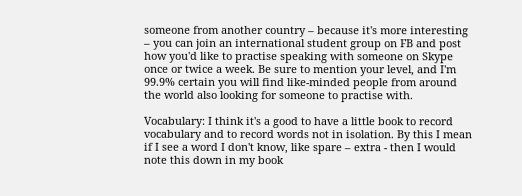someone from another country – because it's more interesting – you can join an international student group on FB and post how you'd like to practise speaking with someone on Skype once or twice a week. Be sure to mention your level, and I'm 99.9% certain you will find like-minded people from around the world also looking for someone to practise with.

Vocabulary: I think it's a good to have a little book to record vocabulary and to record words not in isolation. By this I mean if I see a word I don't know, like spare – extra - then I would note this down in my book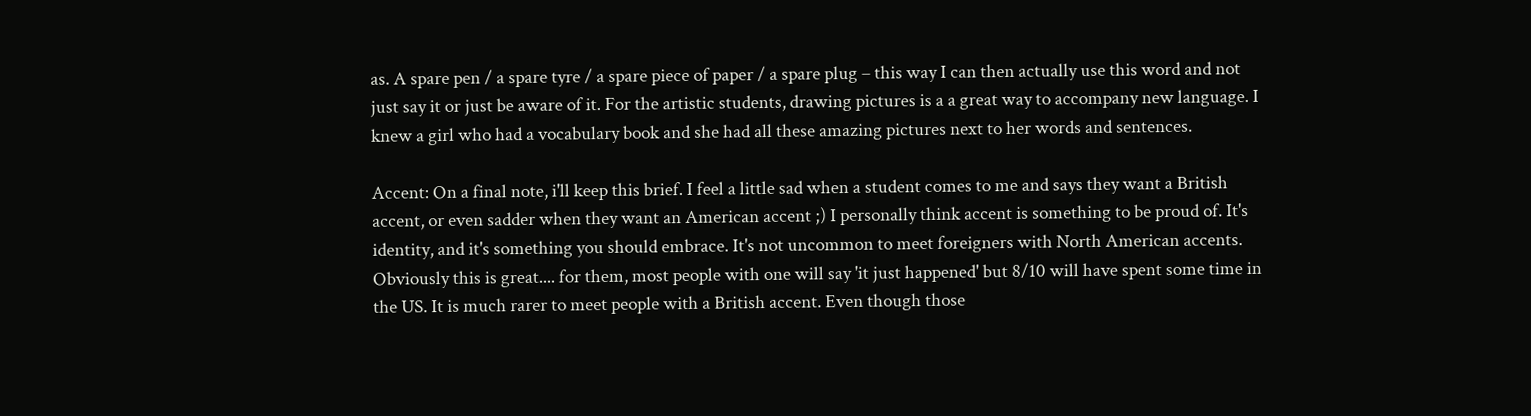as. A spare pen / a spare tyre / a spare piece of paper / a spare plug – this way I can then actually use this word and not just say it or just be aware of it. For the artistic students, drawing pictures is a a great way to accompany new language. I knew a girl who had a vocabulary book and she had all these amazing pictures next to her words and sentences.

Accent: On a final note, i'll keep this brief. I feel a little sad when a student comes to me and says they want a British accent, or even sadder when they want an American accent ;) I personally think accent is something to be proud of. It's identity, and it's something you should embrace. It's not uncommon to meet foreigners with North American accents. Obviously this is great.... for them, most people with one will say 'it just happened' but 8/10 will have spent some time in the US. It is much rarer to meet people with a British accent. Even though those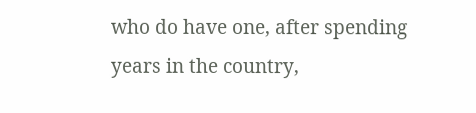who do have one, after spending years in the country,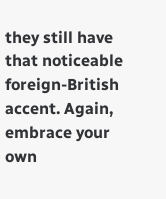they still have that noticeable foreign-British accent. Again, embrace your own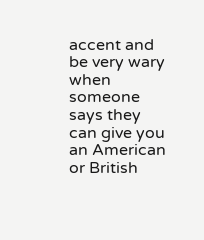accent and be very wary when someone says they can give you an American or British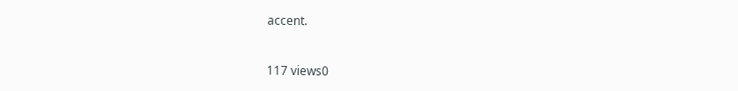accent.


117 views0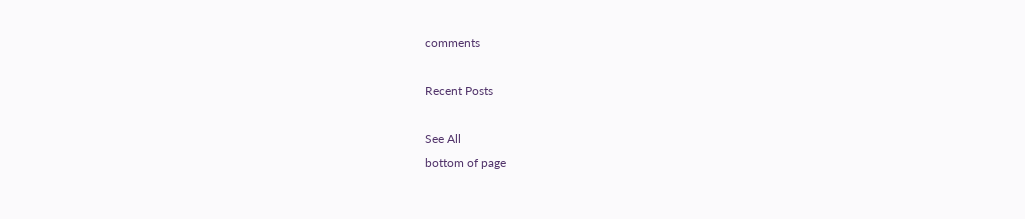comments

Recent Posts

See All
bottom of page